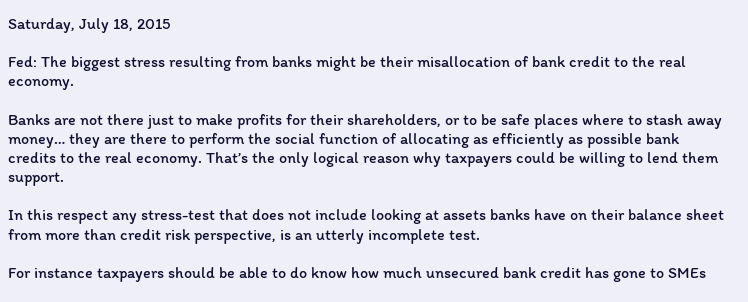Saturday, July 18, 2015

Fed: The biggest stress resulting from banks might be their misallocation of bank credit to the real economy.

Banks are not there just to make profits for their shareholders, or to be safe places where to stash away money… they are there to perform the social function of allocating as efficiently as possible bank credits to the real economy. That’s the only logical reason why taxpayers could be willing to lend them support.

In this respect any stress-test that does not include looking at assets banks have on their balance sheet from more than credit risk perspective, is an utterly incomplete test.

For instance taxpayers should be able to do know how much unsecured bank credit has gone to SMEs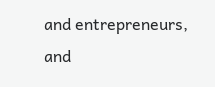and entrepreneurs, and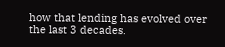how that lending has evolved over the last 3 decades.